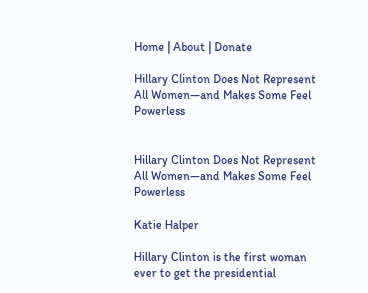Home | About | Donate

Hillary Clinton Does Not Represent All Women—and Makes Some Feel Powerless


Hillary Clinton Does Not Represent All Women—and Makes Some Feel Powerless

Katie Halper

Hillary Clinton is the first woman ever to get the presidential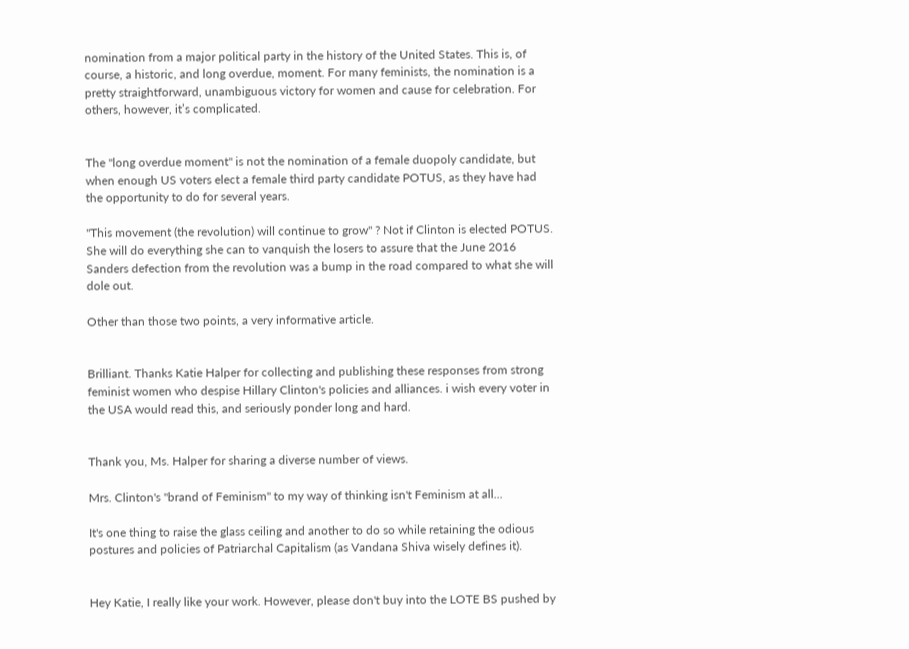nomination from a major political party in the history of the United States. This is, of course, a historic, and long overdue, moment. For many feminists, the nomination is a pretty straightforward, unambiguous victory for women and cause for celebration. For others, however, it’s complicated.


The "long overdue moment" is not the nomination of a female duopoly candidate, but when enough US voters elect a female third party candidate POTUS, as they have had the opportunity to do for several years.

"This movement (the revolution) will continue to grow" ? Not if Clinton is elected POTUS. She will do everything she can to vanquish the losers to assure that the June 2016 Sanders defection from the revolution was a bump in the road compared to what she will dole out.

Other than those two points, a very informative article.


Brilliant. Thanks Katie Halper for collecting and publishing these responses from strong feminist women who despise Hillary Clinton's policies and alliances. i wish every voter in the USA would read this, and seriously ponder long and hard.


Thank you, Ms. Halper for sharing a diverse number of views.

Mrs. Clinton's "brand of Feminism" to my way of thinking isn't Feminism at all...

It's one thing to raise the glass ceiling and another to do so while retaining the odious postures and policies of Patriarchal Capitalism (as Vandana Shiva wisely defines it).


Hey Katie, I really like your work. However, please don't buy into the LOTE BS pushed by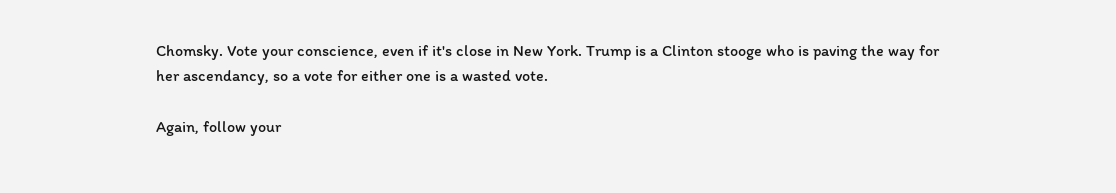Chomsky. Vote your conscience, even if it's close in New York. Trump is a Clinton stooge who is paving the way for her ascendancy, so a vote for either one is a wasted vote.

Again, follow your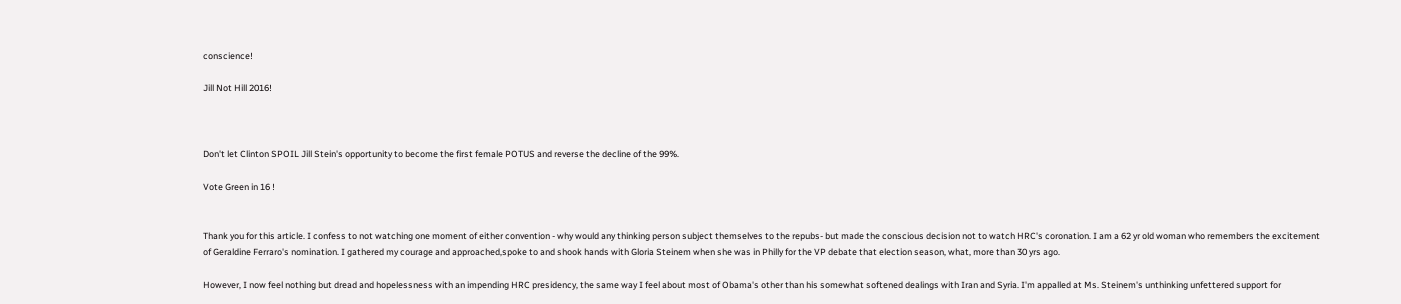conscience!

Jill Not Hill 2016!



Don't let Clinton SPOIL Jill Stein's opportunity to become the first female POTUS and reverse the decline of the 99%.

Vote Green in 16 !


Thank you for this article. I confess to not watching one moment of either convention - why would any thinking person subject themselves to the repubs- but made the conscious decision not to watch HRC's coronation. I am a 62 yr old woman who remembers the excitement of Geraldine Ferraro's nomination. I gathered my courage and approached,spoke to and shook hands with Gloria Steinem when she was in Philly for the VP debate that election season, what, more than 30 yrs ago.

However, I now feel nothing but dread and hopelessness with an impending HRC presidency, the same way I feel about most of Obama's other than his somewhat softened dealings with Iran and Syria. I'm appalled at Ms. Steinem's unthinking unfettered support for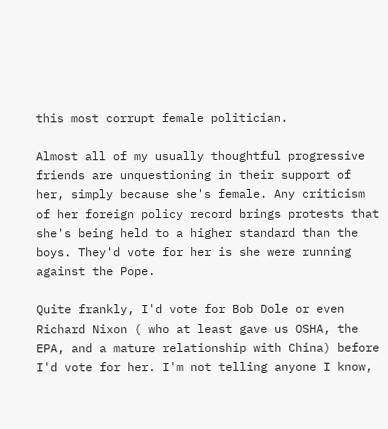this most corrupt female politician.

Almost all of my usually thoughtful progressive friends are unquestioning in their support of her, simply because she's female. Any criticism of her foreign policy record brings protests that she's being held to a higher standard than the boys. They'd vote for her is she were running against the Pope.

Quite frankly, I'd vote for Bob Dole or even Richard Nixon ( who at least gave us OSHA, the EPA, and a mature relationship with China) before I'd vote for her. I'm not telling anyone I know,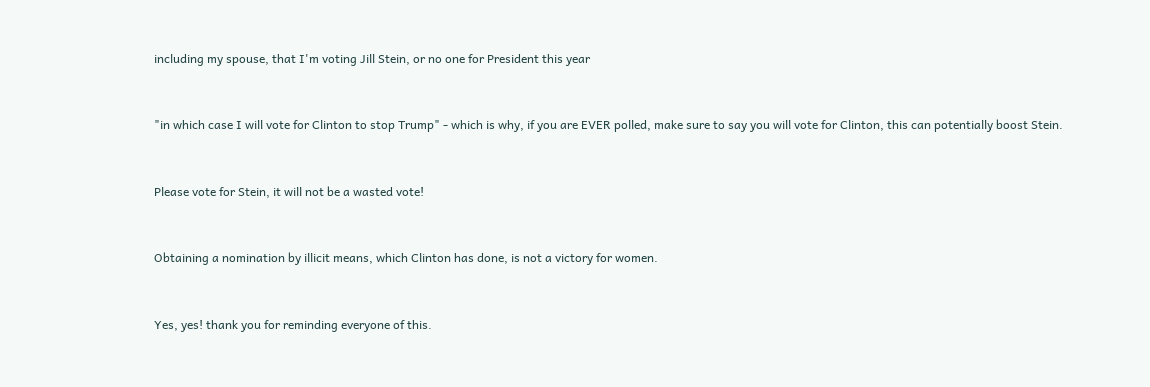including my spouse, that I'm voting Jill Stein, or no one for President this year


"in which case I will vote for Clinton to stop Trump" - which is why, if you are EVER polled, make sure to say you will vote for Clinton, this can potentially boost Stein.


Please vote for Stein, it will not be a wasted vote!


Obtaining a nomination by illicit means, which Clinton has done, is not a victory for women.


Yes, yes! thank you for reminding everyone of this.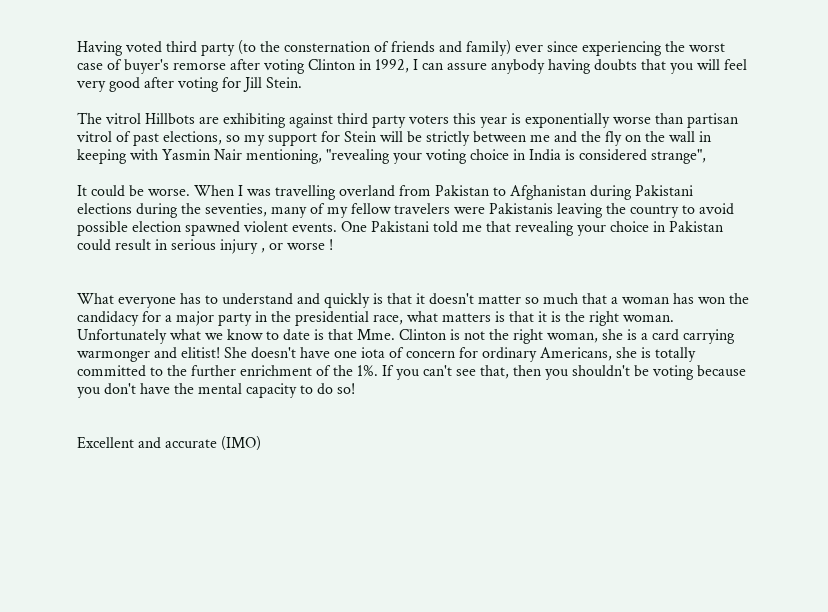Having voted third party (to the consternation of friends and family) ever since experiencing the worst case of buyer's remorse after voting Clinton in 1992, I can assure anybody having doubts that you will feel very good after voting for Jill Stein.

The vitrol Hillbots are exhibiting against third party voters this year is exponentially worse than partisan vitrol of past elections, so my support for Stein will be strictly between me and the fly on the wall in keeping with Yasmin Nair mentioning, "revealing your voting choice in India is considered strange",

It could be worse. When I was travelling overland from Pakistan to Afghanistan during Pakistani elections during the seventies, many of my fellow travelers were Pakistanis leaving the country to avoid possible election spawned violent events. One Pakistani told me that revealing your choice in Pakistan could result in serious injury , or worse !


What everyone has to understand and quickly is that it doesn't matter so much that a woman has won the candidacy for a major party in the presidential race, what matters is that it is the right woman. Unfortunately what we know to date is that Mme. Clinton is not the right woman, she is a card carrying warmonger and elitist! She doesn't have one iota of concern for ordinary Americans, she is totally committed to the further enrichment of the 1%. If you can't see that, then you shouldn't be voting because you don't have the mental capacity to do so!


Excellent and accurate (IMO)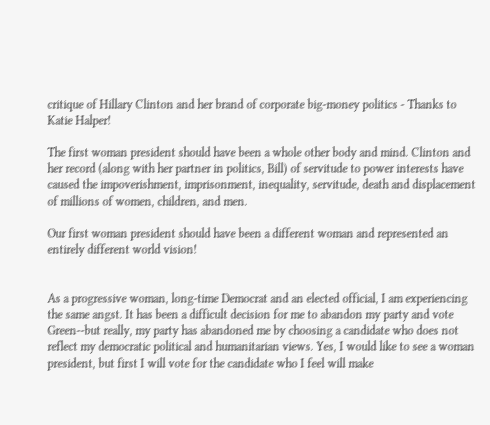critique of Hillary Clinton and her brand of corporate big-money politics - Thanks to Katie Halper!

The first woman president should have been a whole other body and mind. Clinton and her record (along with her partner in politics, Bill) of servitude to power interests have caused the impoverishment, imprisonment, inequality, servitude, death and displacement of millions of women, children, and men.

Our first woman president should have been a different woman and represented an entirely different world vision!


As a progressive woman, long-time Democrat and an elected official, I am experiencing the same angst. It has been a difficult decision for me to abandon my party and vote Green--but really, my party has abandoned me by choosing a candidate who does not reflect my democratic political and humanitarian views. Yes, I would like to see a woman president, but first I will vote for the candidate who I feel will make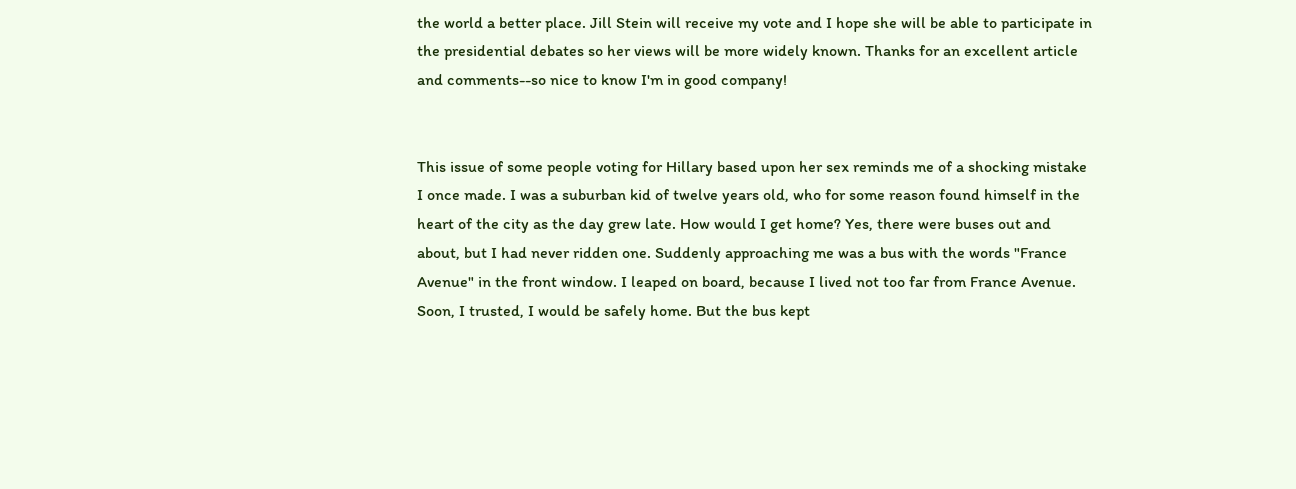the world a better place. Jill Stein will receive my vote and I hope she will be able to participate in the presidential debates so her views will be more widely known. Thanks for an excellent article and comments--so nice to know I'm in good company!


This issue of some people voting for Hillary based upon her sex reminds me of a shocking mistake I once made. I was a suburban kid of twelve years old, who for some reason found himself in the heart of the city as the day grew late. How would I get home? Yes, there were buses out and about, but I had never ridden one. Suddenly approaching me was a bus with the words "France Avenue" in the front window. I leaped on board, because I lived not too far from France Avenue. Soon, I trusted, I would be safely home. But the bus kept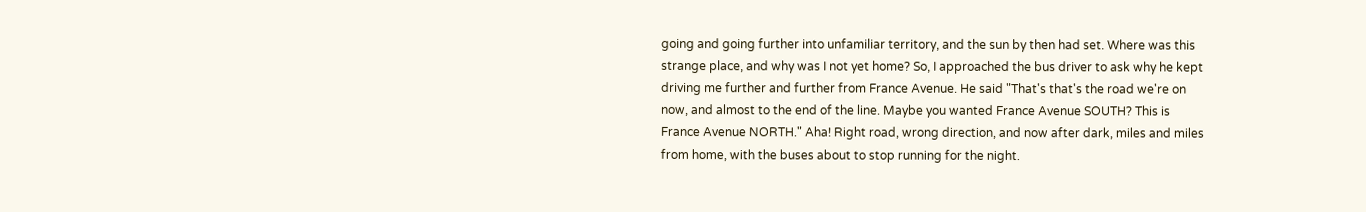going and going further into unfamiliar territory, and the sun by then had set. Where was this strange place, and why was I not yet home? So, I approached the bus driver to ask why he kept driving me further and further from France Avenue. He said "That's that's the road we're on now, and almost to the end of the line. Maybe you wanted France Avenue SOUTH? This is France Avenue NORTH." Aha! Right road, wrong direction, and now after dark, miles and miles from home, with the buses about to stop running for the night.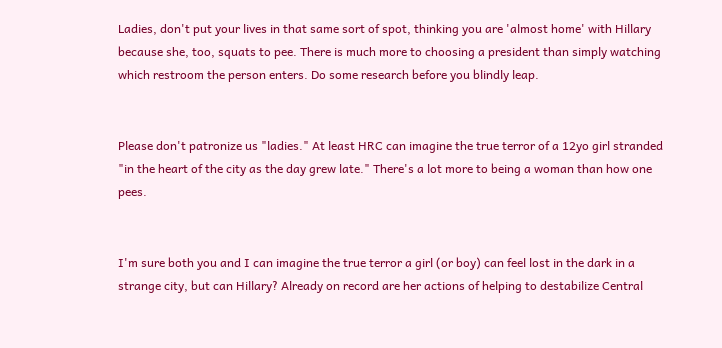Ladies, don't put your lives in that same sort of spot, thinking you are 'almost home' with Hillary because she, too, squats to pee. There is much more to choosing a president than simply watching which restroom the person enters. Do some research before you blindly leap.


Please don't patronize us "ladies." At least HRC can imagine the true terror of a 12yo girl stranded "in the heart of the city as the day grew late." There's a lot more to being a woman than how one pees.


I'm sure both you and I can imagine the true terror a girl (or boy) can feel lost in the dark in a strange city, but can Hillary? Already on record are her actions of helping to destabilize Central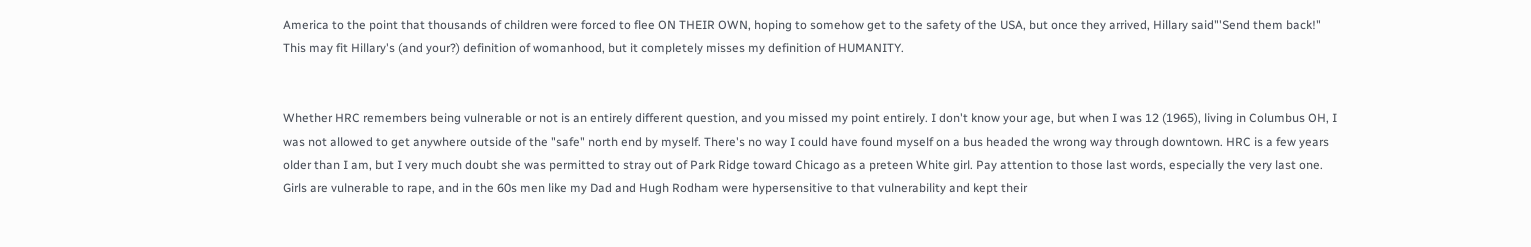America to the point that thousands of children were forced to flee ON THEIR OWN, hoping to somehow get to the safety of the USA, but once they arrived, Hillary said"'Send them back!" This may fit Hillary's (and your?) definition of womanhood, but it completely misses my definition of HUMANITY.


Whether HRC remembers being vulnerable or not is an entirely different question, and you missed my point entirely. I don't know your age, but when I was 12 (1965), living in Columbus OH, I was not allowed to get anywhere outside of the "safe" north end by myself. There's no way I could have found myself on a bus headed the wrong way through downtown. HRC is a few years older than I am, but I very much doubt she was permitted to stray out of Park Ridge toward Chicago as a preteen White girl. Pay attention to those last words, especially the very last one. Girls are vulnerable to rape, and in the 60s men like my Dad and Hugh Rodham were hypersensitive to that vulnerability and kept their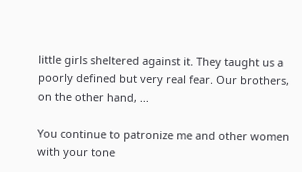little girls sheltered against it. They taught us a poorly defined but very real fear. Our brothers, on the other hand, ...

You continue to patronize me and other women with your tone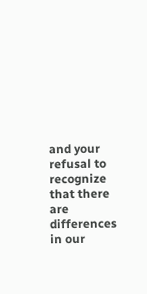and your refusal to recognize that there are differences in our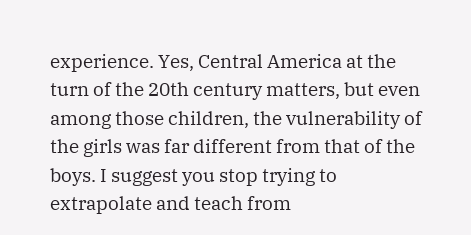experience. Yes, Central America at the turn of the 20th century matters, but even among those children, the vulnerability of the girls was far different from that of the boys. I suggest you stop trying to extrapolate and teach from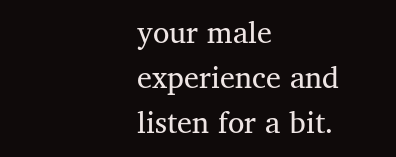your male experience and listen for a bit.